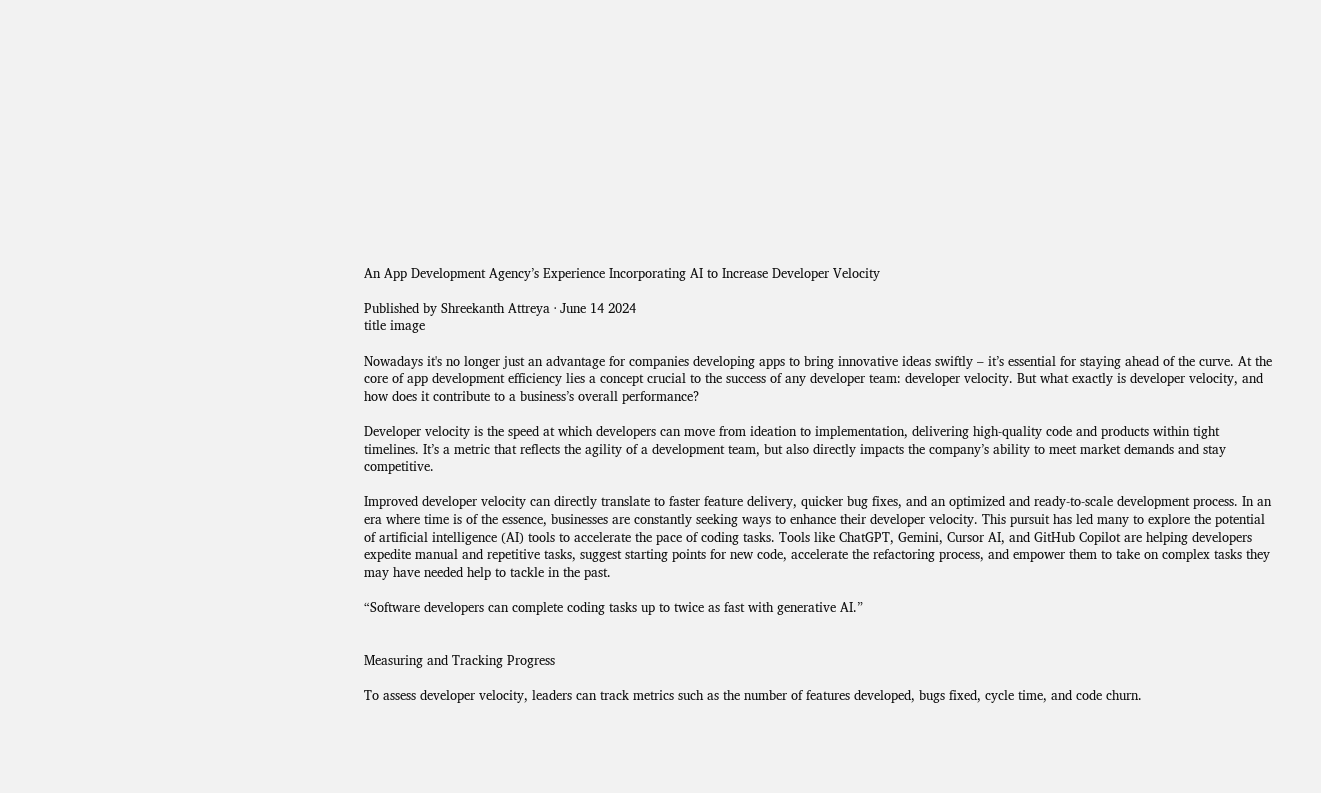An App Development Agency’s Experience Incorporating AI to Increase Developer Velocity

Published by Shreekanth Attreya · June 14 2024
title image

Nowadays it's no longer just an advantage for companies developing apps to bring innovative ideas swiftly – it’s essential for staying ahead of the curve. At the core of app development efficiency lies a concept crucial to the success of any developer team: developer velocity. But what exactly is developer velocity, and how does it contribute to a business’s overall performance?

Developer velocity is the speed at which developers can move from ideation to implementation, delivering high-quality code and products within tight timelines. It’s a metric that reflects the agility of a development team, but also directly impacts the company’s ability to meet market demands and stay competitive.

Improved developer velocity can directly translate to faster feature delivery, quicker bug fixes, and an optimized and ready-to-scale development process. In an era where time is of the essence, businesses are constantly seeking ways to enhance their developer velocity. This pursuit has led many to explore the potential of artificial intelligence (AI) tools to accelerate the pace of coding tasks. Tools like ChatGPT, Gemini, Cursor AI, and GitHub Copilot are helping developers expedite manual and repetitive tasks, suggest starting points for new code, accelerate the refactoring process, and empower them to take on complex tasks they may have needed help to tackle in the past.

“Software developers can complete coding tasks up to twice as fast with generative AI.”


Measuring and Tracking Progress

To assess developer velocity, leaders can track metrics such as the number of features developed, bugs fixed, cycle time, and code churn.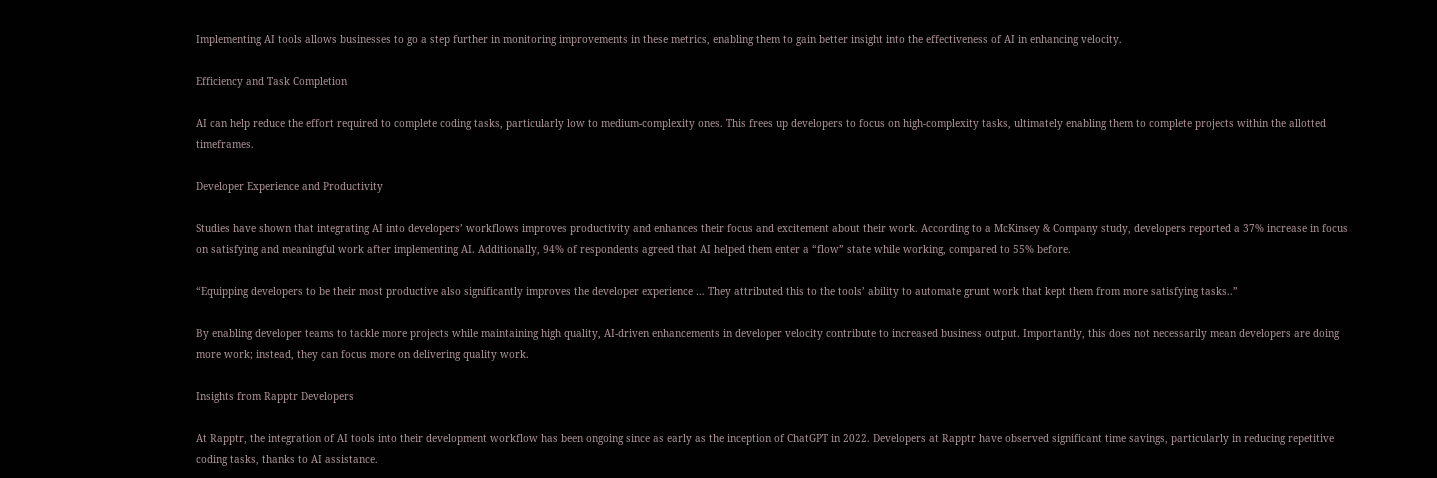Implementing AI tools allows businesses to go a step further in monitoring improvements in these metrics, enabling them to gain better insight into the effectiveness of AI in enhancing velocity.

Efficiency and Task Completion

AI can help reduce the effort required to complete coding tasks, particularly low to medium-complexity ones. This frees up developers to focus on high-complexity tasks, ultimately enabling them to complete projects within the allotted timeframes.

Developer Experience and Productivity

Studies have shown that integrating AI into developers’ workflows improves productivity and enhances their focus and excitement about their work. According to a McKinsey & Company study, developers reported a 37% increase in focus on satisfying and meaningful work after implementing AI. Additionally, 94% of respondents agreed that AI helped them enter a “flow” state while working, compared to 55% before.

“Equipping developers to be their most productive also significantly improves the developer experience … They attributed this to the tools’ ability to automate grunt work that kept them from more satisfying tasks..”

By enabling developer teams to tackle more projects while maintaining high quality, AI-driven enhancements in developer velocity contribute to increased business output. Importantly, this does not necessarily mean developers are doing more work; instead, they can focus more on delivering quality work.

Insights from Rapptr Developers

At Rapptr, the integration of AI tools into their development workflow has been ongoing since as early as the inception of ChatGPT in 2022. Developers at Rapptr have observed significant time savings, particularly in reducing repetitive coding tasks, thanks to AI assistance.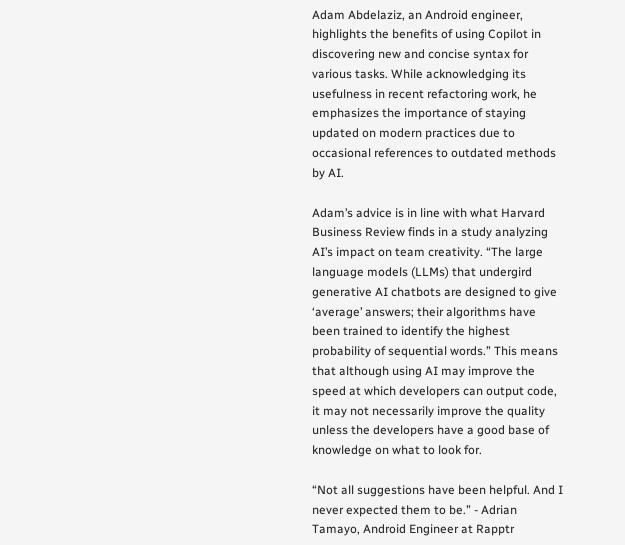Adam Abdelaziz, an Android engineer, highlights the benefits of using Copilot in discovering new and concise syntax for various tasks. While acknowledging its usefulness in recent refactoring work, he emphasizes the importance of staying updated on modern practices due to occasional references to outdated methods by AI.

Adam’s advice is in line with what Harvard Business Review finds in a study analyzing AI’s impact on team creativity. “The large language models (LLMs) that undergird generative AI chatbots are designed to give ‘average’ answers; their algorithms have been trained to identify the highest probability of sequential words.” This means that although using AI may improve the speed at which developers can output code, it may not necessarily improve the quality unless the developers have a good base of knowledge on what to look for.

“Not all suggestions have been helpful. And I never expected them to be.” - Adrian Tamayo, Android Engineer at Rapptr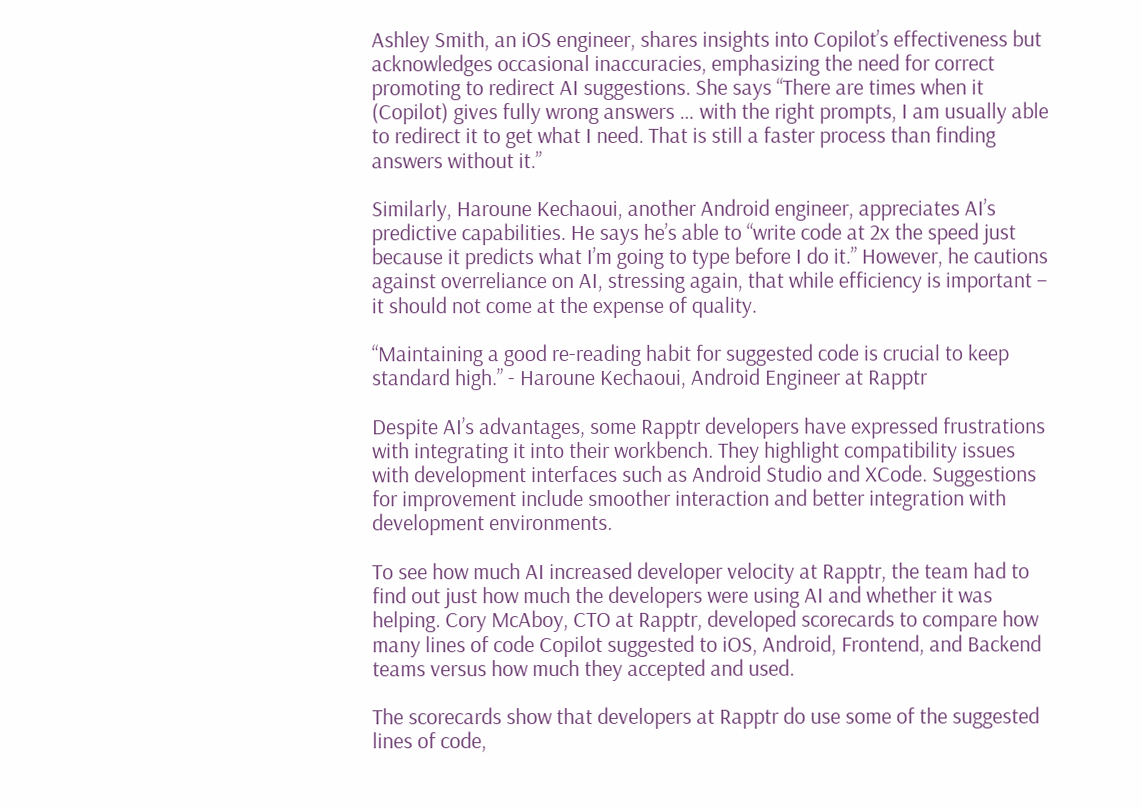Ashley Smith, an iOS engineer, shares insights into Copilot’s effectiveness but acknowledges occasional inaccuracies, emphasizing the need for correct promoting to redirect AI suggestions. She says “There are times when it (Copilot) gives fully wrong answers … with the right prompts, I am usually able to redirect it to get what I need. That is still a faster process than finding answers without it.”

Similarly, Haroune Kechaoui, another Android engineer, appreciates AI’s predictive capabilities. He says he’s able to “write code at 2x the speed just because it predicts what I’m going to type before I do it.” However, he cautions against overreliance on AI, stressing again, that while efficiency is important – it should not come at the expense of quality.

“Maintaining a good re-reading habit for suggested code is crucial to keep standard high.” - Haroune Kechaoui, Android Engineer at Rapptr

Despite AI’s advantages, some Rapptr developers have expressed frustrations with integrating it into their workbench. They highlight compatibility issues with development interfaces such as Android Studio and XCode. Suggestions for improvement include smoother interaction and better integration with development environments.

To see how much AI increased developer velocity at Rapptr, the team had to find out just how much the developers were using AI and whether it was helping. Cory McAboy, CTO at Rapptr, developed scorecards to compare how many lines of code Copilot suggested to iOS, Android, Frontend, and Backend teams versus how much they accepted and used.

The scorecards show that developers at Rapptr do use some of the suggested lines of code,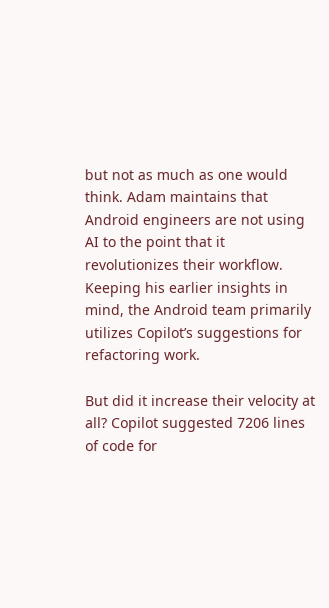but not as much as one would think. Adam maintains that Android engineers are not using AI to the point that it revolutionizes their workflow. Keeping his earlier insights in mind, the Android team primarily utilizes Copilot’s suggestions for refactoring work.

But did it increase their velocity at all? Copilot suggested 7206 lines of code for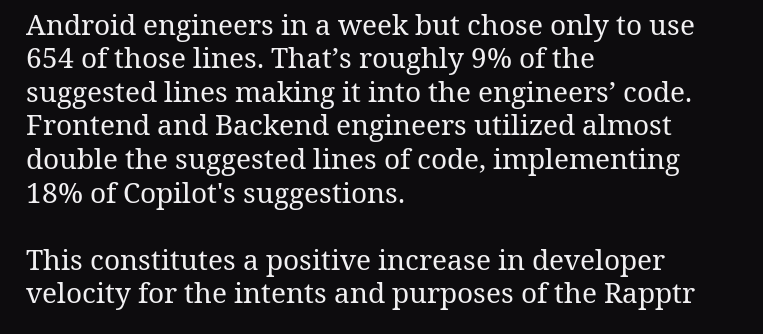Android engineers in a week but chose only to use 654 of those lines. That’s roughly 9% of the suggested lines making it into the engineers’ code. Frontend and Backend engineers utilized almost double the suggested lines of code, implementing 18% of Copilot's suggestions.

This constitutes a positive increase in developer velocity for the intents and purposes of the Rapptr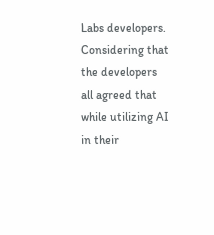Labs developers. Considering that the developers all agreed that while utilizing AI in their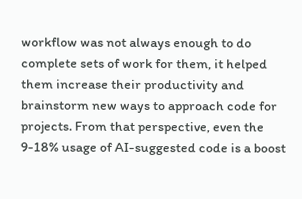workflow was not always enough to do complete sets of work for them, it helped them increase their productivity and brainstorm new ways to approach code for projects. From that perspective, even the 9-18% usage of AI-suggested code is a boost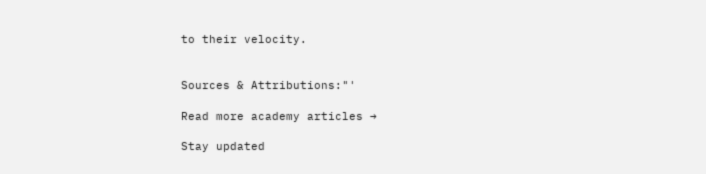to their velocity.


Sources & Attributions:"'

Read more academy articles →

Stay updated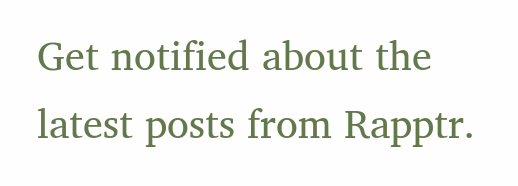Get notified about the latest posts from Rapptr.